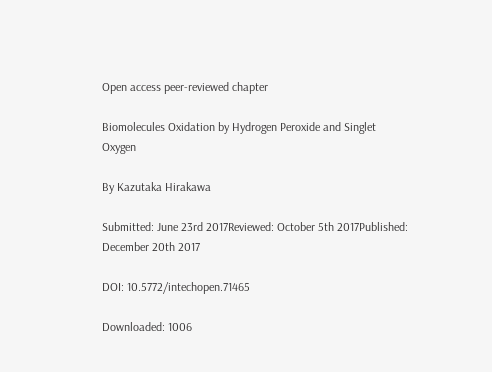Open access peer-reviewed chapter

Biomolecules Oxidation by Hydrogen Peroxide and Singlet Oxygen

By Kazutaka Hirakawa

Submitted: June 23rd 2017Reviewed: October 5th 2017Published: December 20th 2017

DOI: 10.5772/intechopen.71465

Downloaded: 1006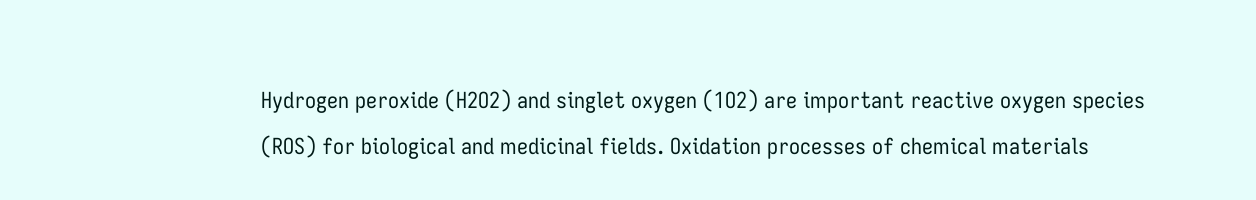Hydrogen peroxide (H2O2) and singlet oxygen (1O2) are important reactive oxygen species (ROS) for biological and medicinal fields. Oxidation processes of chemical materials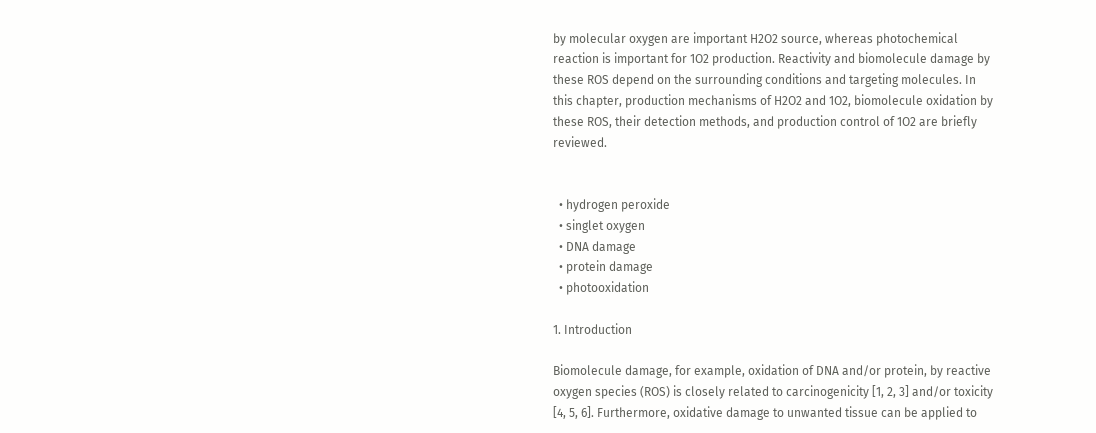by molecular oxygen are important H2O2 source, whereas photochemical reaction is important for 1O2 production. Reactivity and biomolecule damage by these ROS depend on the surrounding conditions and targeting molecules. In this chapter, production mechanisms of H2O2 and 1O2, biomolecule oxidation by these ROS, their detection methods, and production control of 1O2 are briefly reviewed.


  • hydrogen peroxide
  • singlet oxygen
  • DNA damage
  • protein damage
  • photooxidation

1. Introduction

Biomolecule damage, for example, oxidation of DNA and/or protein, by reactive oxygen species (ROS) is closely related to carcinogenicity [1, 2, 3] and/or toxicity [4, 5, 6]. Furthermore, oxidative damage to unwanted tissue can be applied to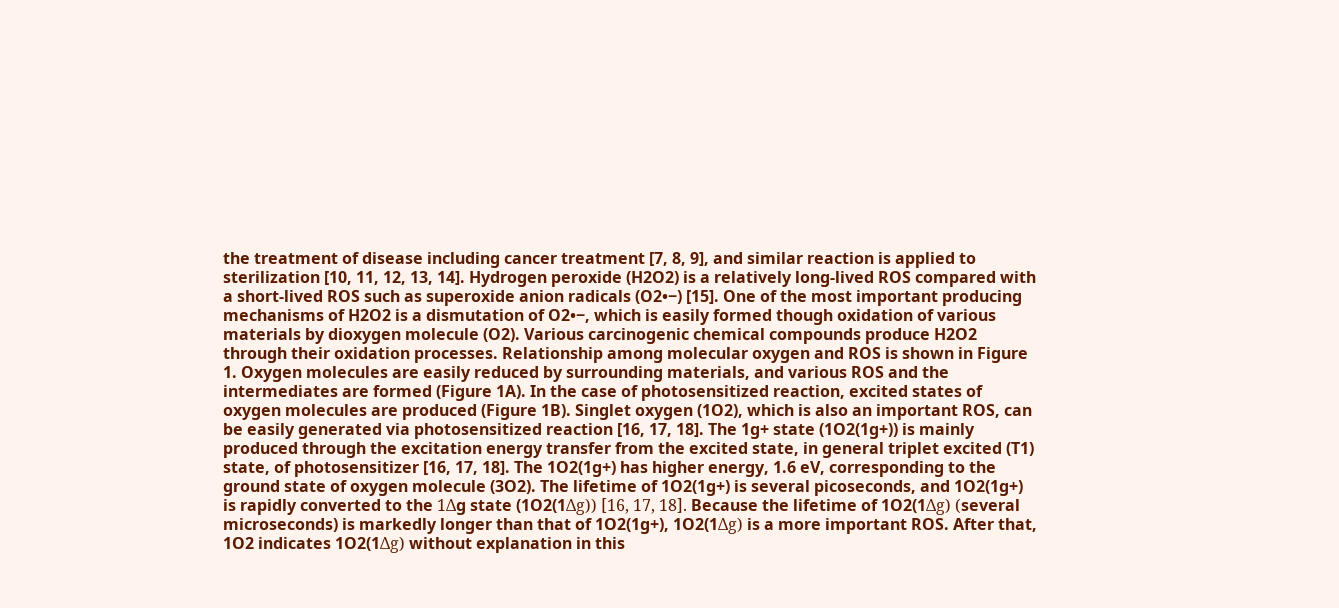the treatment of disease including cancer treatment [7, 8, 9], and similar reaction is applied to sterilization [10, 11, 12, 13, 14]. Hydrogen peroxide (H2O2) is a relatively long-lived ROS compared with a short-lived ROS such as superoxide anion radicals (O2•−) [15]. One of the most important producing mechanisms of H2O2 is a dismutation of O2•−, which is easily formed though oxidation of various materials by dioxygen molecule (O2). Various carcinogenic chemical compounds produce H2O2 through their oxidation processes. Relationship among molecular oxygen and ROS is shown in Figure 1. Oxygen molecules are easily reduced by surrounding materials, and various ROS and the intermediates are formed (Figure 1A). In the case of photosensitized reaction, excited states of oxygen molecules are produced (Figure 1B). Singlet oxygen (1O2), which is also an important ROS, can be easily generated via photosensitized reaction [16, 17, 18]. The 1g+ state (1O2(1g+)) is mainly produced through the excitation energy transfer from the excited state, in general triplet excited (T1) state, of photosensitizer [16, 17, 18]. The 1O2(1g+) has higher energy, 1.6 eV, corresponding to the ground state of oxygen molecule (3O2). The lifetime of 1O2(1g+) is several picoseconds, and 1O2(1g+) is rapidly converted to the 1Δg state (1O2(1Δg)) [16, 17, 18]. Because the lifetime of 1O2(1Δg) (several microseconds) is markedly longer than that of 1O2(1g+), 1O2(1Δg) is a more important ROS. After that, 1O2 indicates 1O2(1Δg) without explanation in this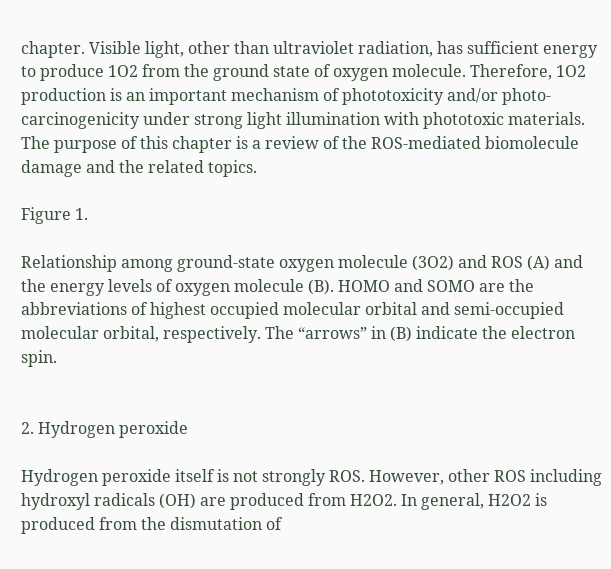chapter. Visible light, other than ultraviolet radiation, has sufficient energy to produce 1O2 from the ground state of oxygen molecule. Therefore, 1O2 production is an important mechanism of phototoxicity and/or photo-carcinogenicity under strong light illumination with phototoxic materials. The purpose of this chapter is a review of the ROS-mediated biomolecule damage and the related topics.

Figure 1.

Relationship among ground-state oxygen molecule (3O2) and ROS (A) and the energy levels of oxygen molecule (B). HOMO and SOMO are the abbreviations of highest occupied molecular orbital and semi-occupied molecular orbital, respectively. The “arrows” in (B) indicate the electron spin.


2. Hydrogen peroxide

Hydrogen peroxide itself is not strongly ROS. However, other ROS including hydroxyl radicals (OH) are produced from H2O2. In general, H2O2 is produced from the dismutation of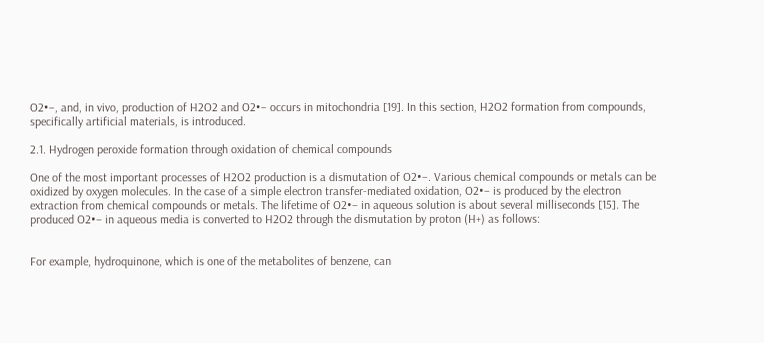O2•−, and, in vivo, production of H2O2 and O2•− occurs in mitochondria [19]. In this section, H2O2 formation from compounds, specifically artificial materials, is introduced.

2.1. Hydrogen peroxide formation through oxidation of chemical compounds

One of the most important processes of H2O2 production is a dismutation of O2•−. Various chemical compounds or metals can be oxidized by oxygen molecules. In the case of a simple electron transfer-mediated oxidation, O2•− is produced by the electron extraction from chemical compounds or metals. The lifetime of O2•− in aqueous solution is about several milliseconds [15]. The produced O2•− in aqueous media is converted to H2O2 through the dismutation by proton (H+) as follows:


For example, hydroquinone, which is one of the metabolites of benzene, can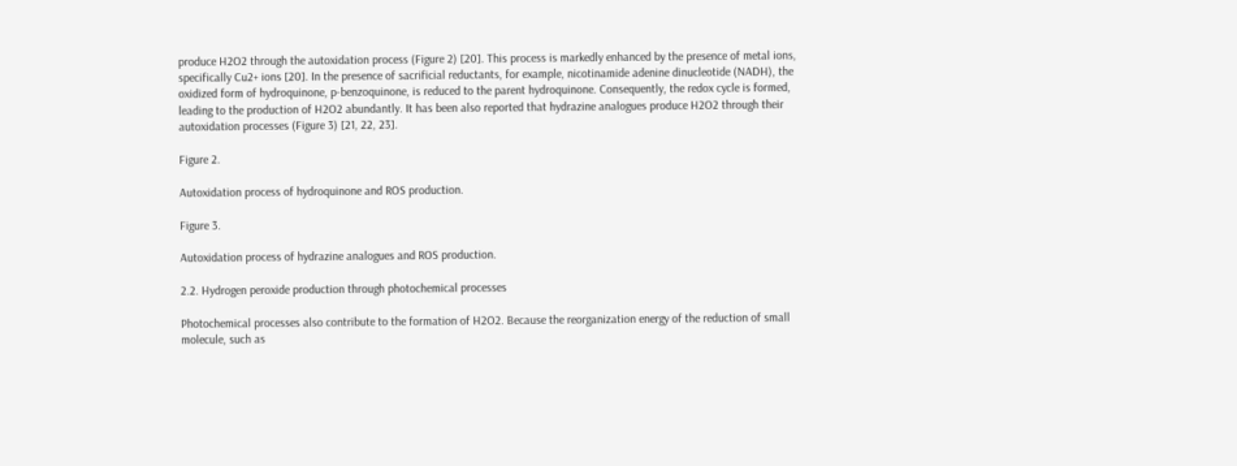produce H2O2 through the autoxidation process (Figure 2) [20]. This process is markedly enhanced by the presence of metal ions, specifically Cu2+ ions [20]. In the presence of sacrificial reductants, for example, nicotinamide adenine dinucleotide (NADH), the oxidized form of hydroquinone, p-benzoquinone, is reduced to the parent hydroquinone. Consequently, the redox cycle is formed, leading to the production of H2O2 abundantly. It has been also reported that hydrazine analogues produce H2O2 through their autoxidation processes (Figure 3) [21, 22, 23].

Figure 2.

Autoxidation process of hydroquinone and ROS production.

Figure 3.

Autoxidation process of hydrazine analogues and ROS production.

2.2. Hydrogen peroxide production through photochemical processes

Photochemical processes also contribute to the formation of H2O2. Because the reorganization energy of the reduction of small molecule, such as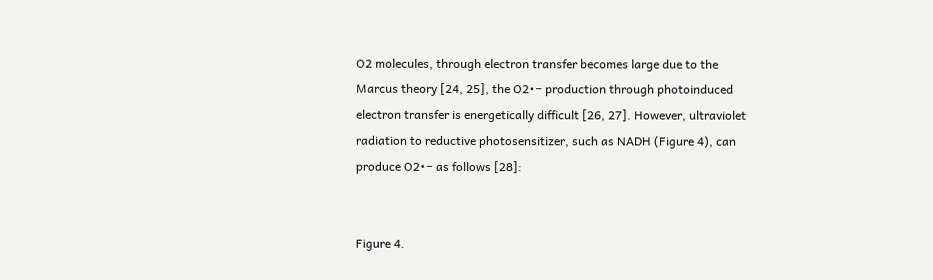O2 molecules, through electron transfer becomes large due to the Marcus theory [24, 25], the O2•− production through photoinduced electron transfer is energetically difficult [26, 27]. However, ultraviolet radiation to reductive photosensitizer, such as NADH (Figure 4), can produce O2•− as follows [28]:


Figure 4.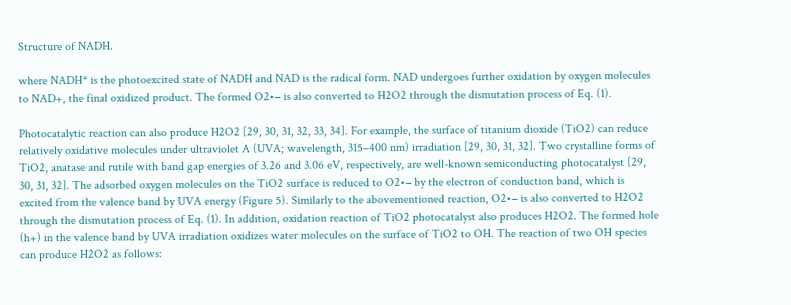Structure of NADH.

where NADH* is the photoexcited state of NADH and NAD is the radical form. NAD undergoes further oxidation by oxygen molecules to NAD+, the final oxidized product. The formed O2•− is also converted to H2O2 through the dismutation process of Eq. (1).

Photocatalytic reaction can also produce H2O2 [29, 30, 31, 32, 33, 34]. For example, the surface of titanium dioxide (TiO2) can reduce relatively oxidative molecules under ultraviolet A (UVA; wavelength, 315–400 nm) irradiation [29, 30, 31, 32]. Two crystalline forms of TiO2, anatase and rutile with band gap energies of 3.26 and 3.06 eV, respectively, are well-known semiconducting photocatalyst [29, 30, 31, 32]. The adsorbed oxygen molecules on the TiO2 surface is reduced to O2•− by the electron of conduction band, which is excited from the valence band by UVA energy (Figure 5). Similarly to the abovementioned reaction, O2•− is also converted to H2O2 through the dismutation process of Eq. (1). In addition, oxidation reaction of TiO2 photocatalyst also produces H2O2. The formed hole (h+) in the valence band by UVA irradiation oxidizes water molecules on the surface of TiO2 to OH. The reaction of two OH species can produce H2O2 as follows: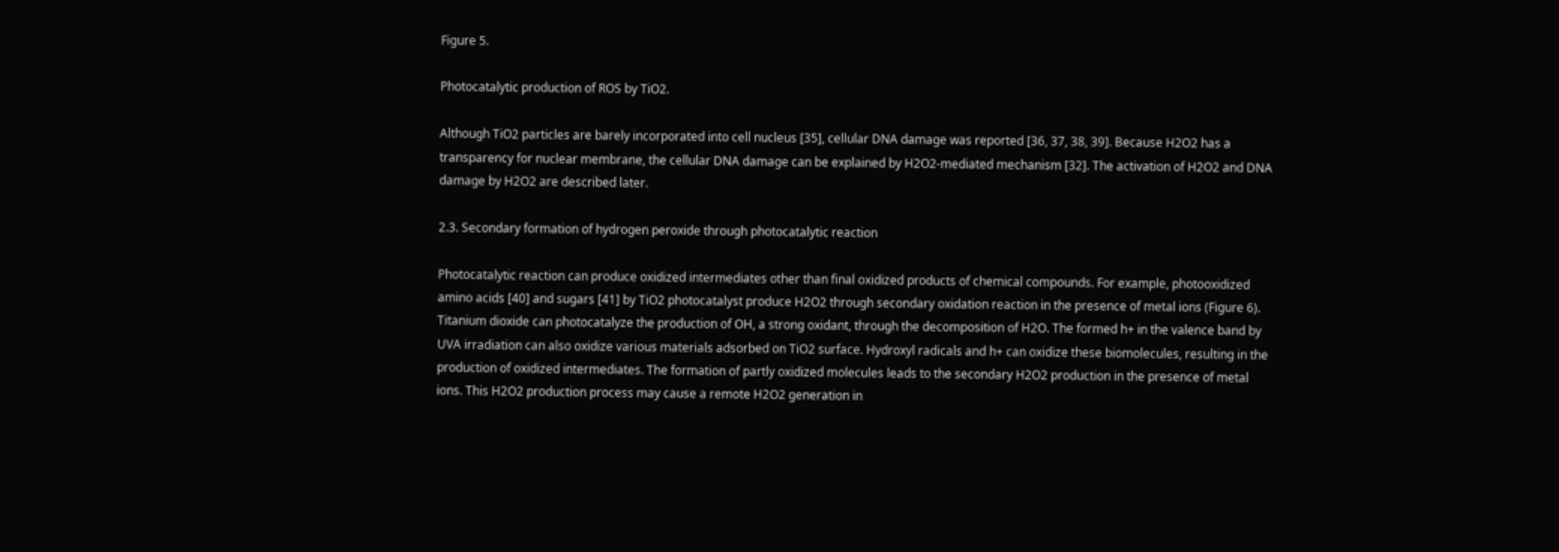Figure 5.

Photocatalytic production of ROS by TiO2.

Although TiO2 particles are barely incorporated into cell nucleus [35], cellular DNA damage was reported [36, 37, 38, 39]. Because H2O2 has a transparency for nuclear membrane, the cellular DNA damage can be explained by H2O2-mediated mechanism [32]. The activation of H2O2 and DNA damage by H2O2 are described later.

2.3. Secondary formation of hydrogen peroxide through photocatalytic reaction

Photocatalytic reaction can produce oxidized intermediates other than final oxidized products of chemical compounds. For example, photooxidized amino acids [40] and sugars [41] by TiO2 photocatalyst produce H2O2 through secondary oxidation reaction in the presence of metal ions (Figure 6). Titanium dioxide can photocatalyze the production of OH, a strong oxidant, through the decomposition of H2O. The formed h+ in the valence band by UVA irradiation can also oxidize various materials adsorbed on TiO2 surface. Hydroxyl radicals and h+ can oxidize these biomolecules, resulting in the production of oxidized intermediates. The formation of partly oxidized molecules leads to the secondary H2O2 production in the presence of metal ions. This H2O2 production process may cause a remote H2O2 generation in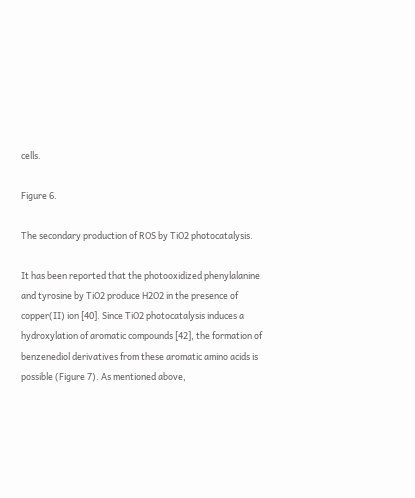cells.

Figure 6.

The secondary production of ROS by TiO2 photocatalysis.

It has been reported that the photooxidized phenylalanine and tyrosine by TiO2 produce H2O2 in the presence of copper(II) ion [40]. Since TiO2 photocatalysis induces a hydroxylation of aromatic compounds [42], the formation of benzenediol derivatives from these aromatic amino acids is possible (Figure 7). As mentioned above,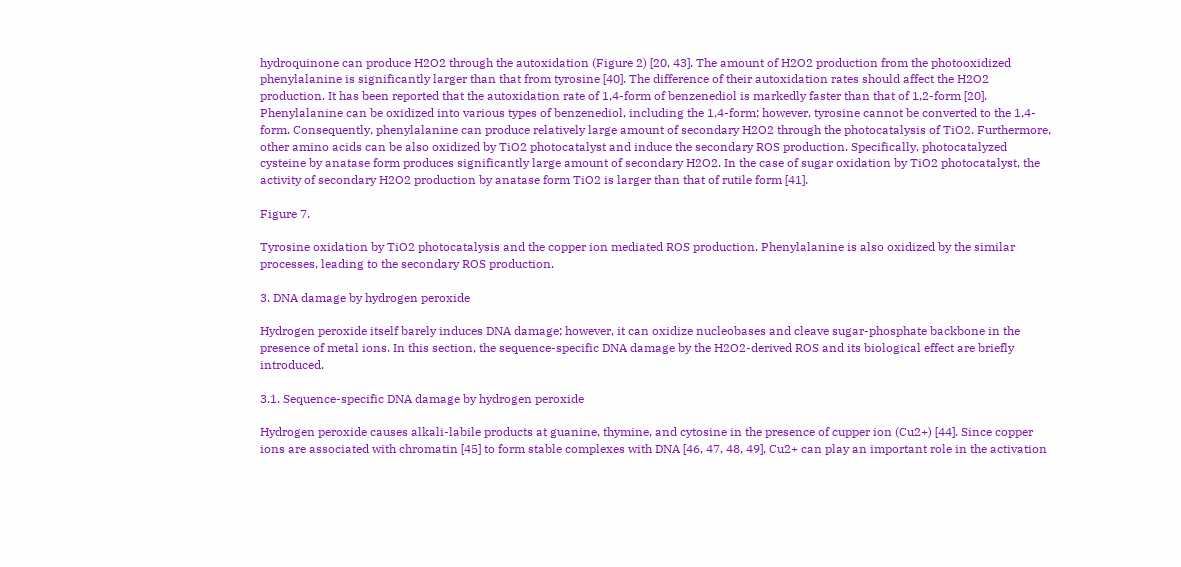hydroquinone can produce H2O2 through the autoxidation (Figure 2) [20, 43]. The amount of H2O2 production from the photooxidized phenylalanine is significantly larger than that from tyrosine [40]. The difference of their autoxidation rates should affect the H2O2 production. It has been reported that the autoxidation rate of 1,4-form of benzenediol is markedly faster than that of 1,2-form [20]. Phenylalanine can be oxidized into various types of benzenediol, including the 1,4-form; however, tyrosine cannot be converted to the 1,4-form. Consequently, phenylalanine can produce relatively large amount of secondary H2O2 through the photocatalysis of TiO2. Furthermore, other amino acids can be also oxidized by TiO2 photocatalyst and induce the secondary ROS production. Specifically, photocatalyzed cysteine by anatase form produces significantly large amount of secondary H2O2. In the case of sugar oxidation by TiO2 photocatalyst, the activity of secondary H2O2 production by anatase form TiO2 is larger than that of rutile form [41].

Figure 7.

Tyrosine oxidation by TiO2 photocatalysis and the copper ion mediated ROS production. Phenylalanine is also oxidized by the similar processes, leading to the secondary ROS production.

3. DNA damage by hydrogen peroxide

Hydrogen peroxide itself barely induces DNA damage; however, it can oxidize nucleobases and cleave sugar-phosphate backbone in the presence of metal ions. In this section, the sequence-specific DNA damage by the H2O2-derived ROS and its biological effect are briefly introduced.

3.1. Sequence-specific DNA damage by hydrogen peroxide

Hydrogen peroxide causes alkali-labile products at guanine, thymine, and cytosine in the presence of cupper ion (Cu2+) [44]. Since copper ions are associated with chromatin [45] to form stable complexes with DNA [46, 47, 48, 49], Cu2+ can play an important role in the activation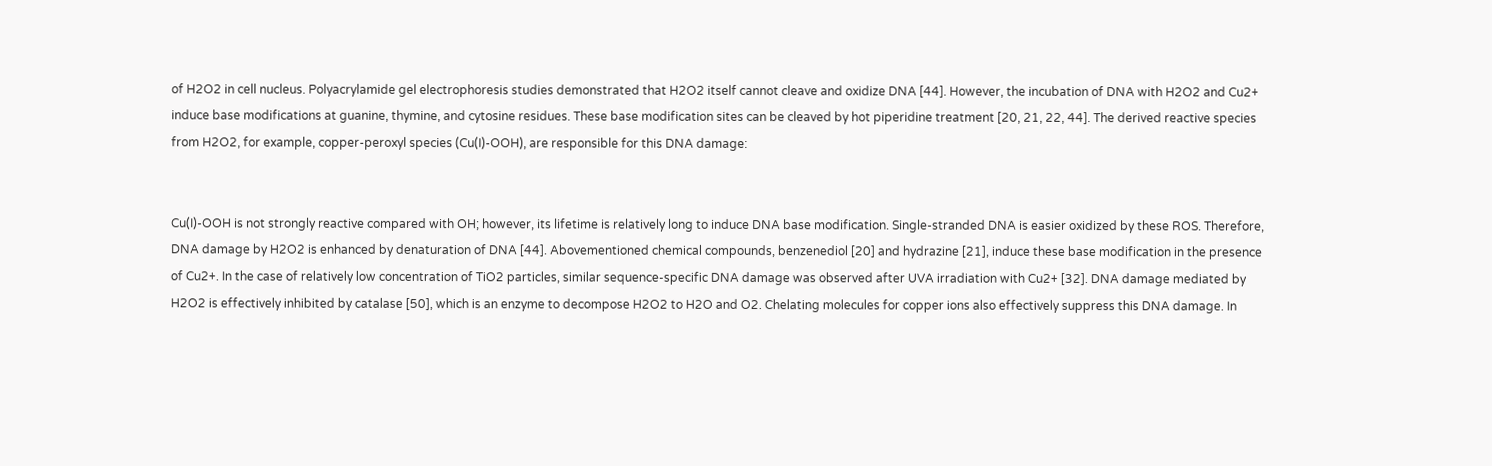of H2O2 in cell nucleus. Polyacrylamide gel electrophoresis studies demonstrated that H2O2 itself cannot cleave and oxidize DNA [44]. However, the incubation of DNA with H2O2 and Cu2+ induce base modifications at guanine, thymine, and cytosine residues. These base modification sites can be cleaved by hot piperidine treatment [20, 21, 22, 44]. The derived reactive species from H2O2, for example, copper-peroxyl species (Cu(I)-OOH), are responsible for this DNA damage:


Cu(I)-OOH is not strongly reactive compared with OH; however, its lifetime is relatively long to induce DNA base modification. Single-stranded DNA is easier oxidized by these ROS. Therefore, DNA damage by H2O2 is enhanced by denaturation of DNA [44]. Abovementioned chemical compounds, benzenediol [20] and hydrazine [21], induce these base modification in the presence of Cu2+. In the case of relatively low concentration of TiO2 particles, similar sequence-specific DNA damage was observed after UVA irradiation with Cu2+ [32]. DNA damage mediated by H2O2 is effectively inhibited by catalase [50], which is an enzyme to decompose H2O2 to H2O and O2. Chelating molecules for copper ions also effectively suppress this DNA damage. In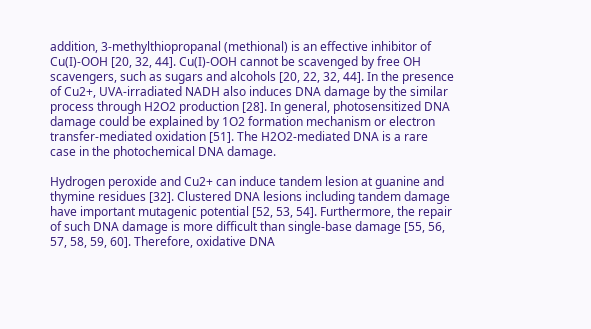addition, 3-methylthiopropanal (methional) is an effective inhibitor of Cu(I)-OOH [20, 32, 44]. Cu(I)-OOH cannot be scavenged by free OH scavengers, such as sugars and alcohols [20, 22, 32, 44]. In the presence of Cu2+, UVA-irradiated NADH also induces DNA damage by the similar process through H2O2 production [28]. In general, photosensitized DNA damage could be explained by 1O2 formation mechanism or electron transfer-mediated oxidation [51]. The H2O2-mediated DNA is a rare case in the photochemical DNA damage.

Hydrogen peroxide and Cu2+ can induce tandem lesion at guanine and thymine residues [32]. Clustered DNA lesions including tandem damage have important mutagenic potential [52, 53, 54]. Furthermore, the repair of such DNA damage is more difficult than single-base damage [55, 56, 57, 58, 59, 60]. Therefore, oxidative DNA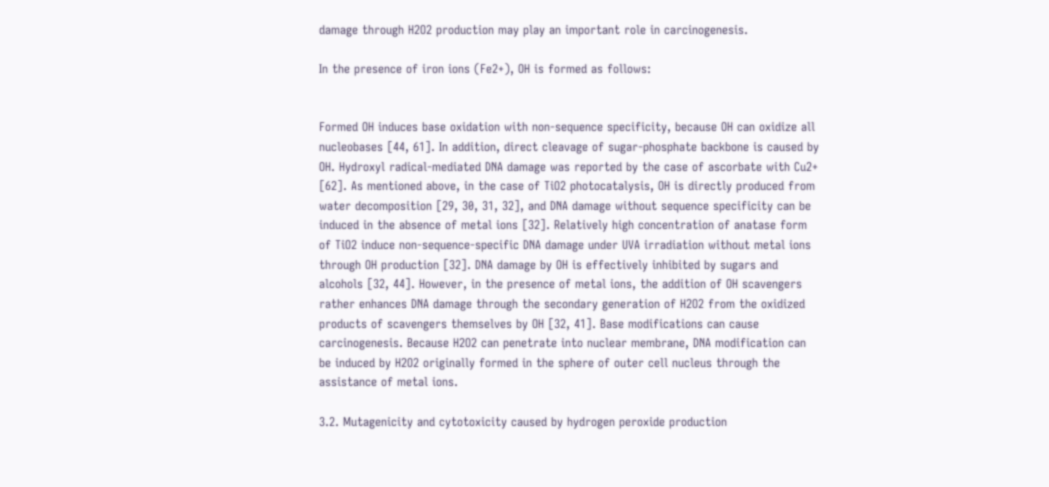damage through H2O2 production may play an important role in carcinogenesis.

In the presence of iron ions (Fe2+), OH is formed as follows:


Formed OH induces base oxidation with non-sequence specificity, because OH can oxidize all nucleobases [44, 61]. In addition, direct cleavage of sugar-phosphate backbone is caused by OH. Hydroxyl radical-mediated DNA damage was reported by the case of ascorbate with Cu2+ [62]. As mentioned above, in the case of TiO2 photocatalysis, OH is directly produced from water decomposition [29, 30, 31, 32], and DNA damage without sequence specificity can be induced in the absence of metal ions [32]. Relatively high concentration of anatase form of TiO2 induce non-sequence-specific DNA damage under UVA irradiation without metal ions through OH production [32]. DNA damage by OH is effectively inhibited by sugars and alcohols [32, 44]. However, in the presence of metal ions, the addition of OH scavengers rather enhances DNA damage through the secondary generation of H2O2 from the oxidized products of scavengers themselves by OH [32, 41]. Base modifications can cause carcinogenesis. Because H2O2 can penetrate into nuclear membrane, DNA modification can be induced by H2O2 originally formed in the sphere of outer cell nucleus through the assistance of metal ions.

3.2. Mutagenicity and cytotoxicity caused by hydrogen peroxide production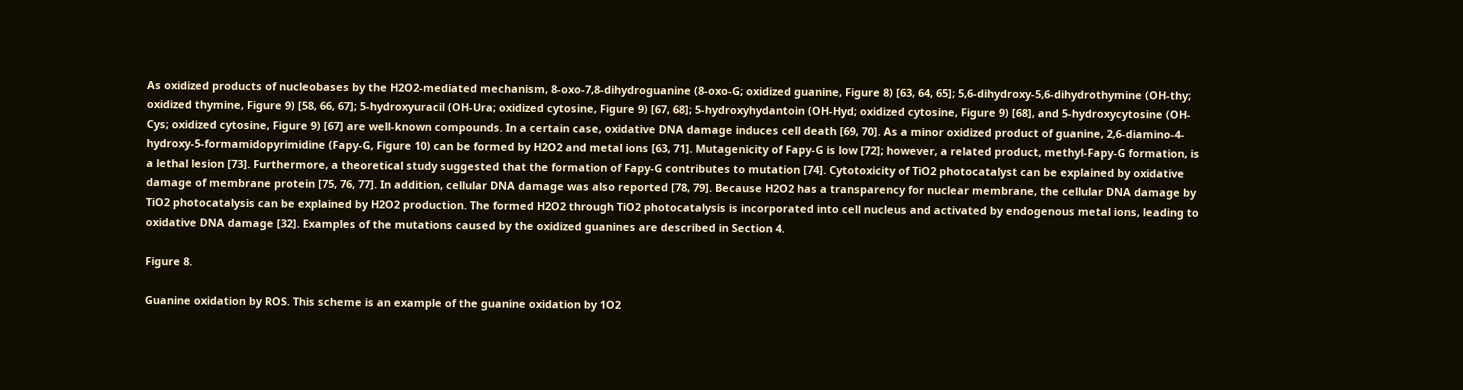As oxidized products of nucleobases by the H2O2-mediated mechanism, 8-oxo-7,8-dihydroguanine (8-oxo-G; oxidized guanine, Figure 8) [63, 64, 65]; 5,6-dihydroxy-5,6-dihydrothymine (OH-thy; oxidized thymine, Figure 9) [58, 66, 67]; 5-hydroxyuracil (OH-Ura; oxidized cytosine, Figure 9) [67, 68]; 5-hydroxyhydantoin (OH-Hyd; oxidized cytosine, Figure 9) [68], and 5-hydroxycytosine (OH-Cys; oxidized cytosine, Figure 9) [67] are well-known compounds. In a certain case, oxidative DNA damage induces cell death [69, 70]. As a minor oxidized product of guanine, 2,6-diamino-4-hydroxy-5-formamidopyrimidine (Fapy-G, Figure 10) can be formed by H2O2 and metal ions [63, 71]. Mutagenicity of Fapy-G is low [72]; however, a related product, methyl-Fapy-G formation, is a lethal lesion [73]. Furthermore, a theoretical study suggested that the formation of Fapy-G contributes to mutation [74]. Cytotoxicity of TiO2 photocatalyst can be explained by oxidative damage of membrane protein [75, 76, 77]. In addition, cellular DNA damage was also reported [78, 79]. Because H2O2 has a transparency for nuclear membrane, the cellular DNA damage by TiO2 photocatalysis can be explained by H2O2 production. The formed H2O2 through TiO2 photocatalysis is incorporated into cell nucleus and activated by endogenous metal ions, leading to oxidative DNA damage [32]. Examples of the mutations caused by the oxidized guanines are described in Section 4.

Figure 8.

Guanine oxidation by ROS. This scheme is an example of the guanine oxidation by 1O2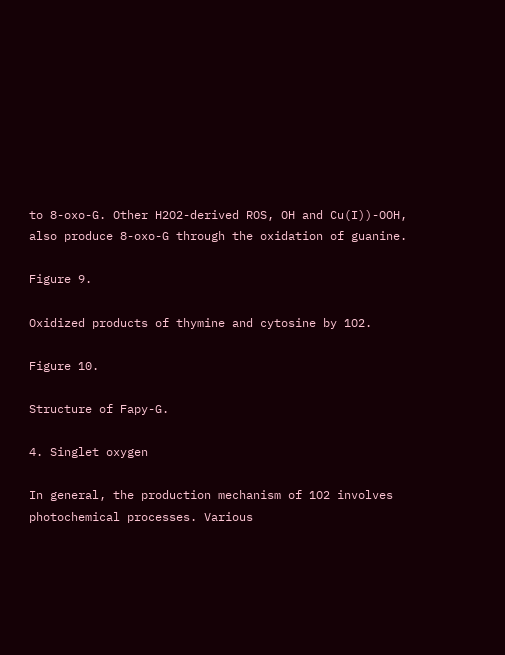to 8-oxo-G. Other H2O2-derived ROS, OH and Cu(I))-OOH, also produce 8-oxo-G through the oxidation of guanine.

Figure 9.

Oxidized products of thymine and cytosine by 1O2.

Figure 10.

Structure of Fapy-G.

4. Singlet oxygen

In general, the production mechanism of 1O2 involves photochemical processes. Various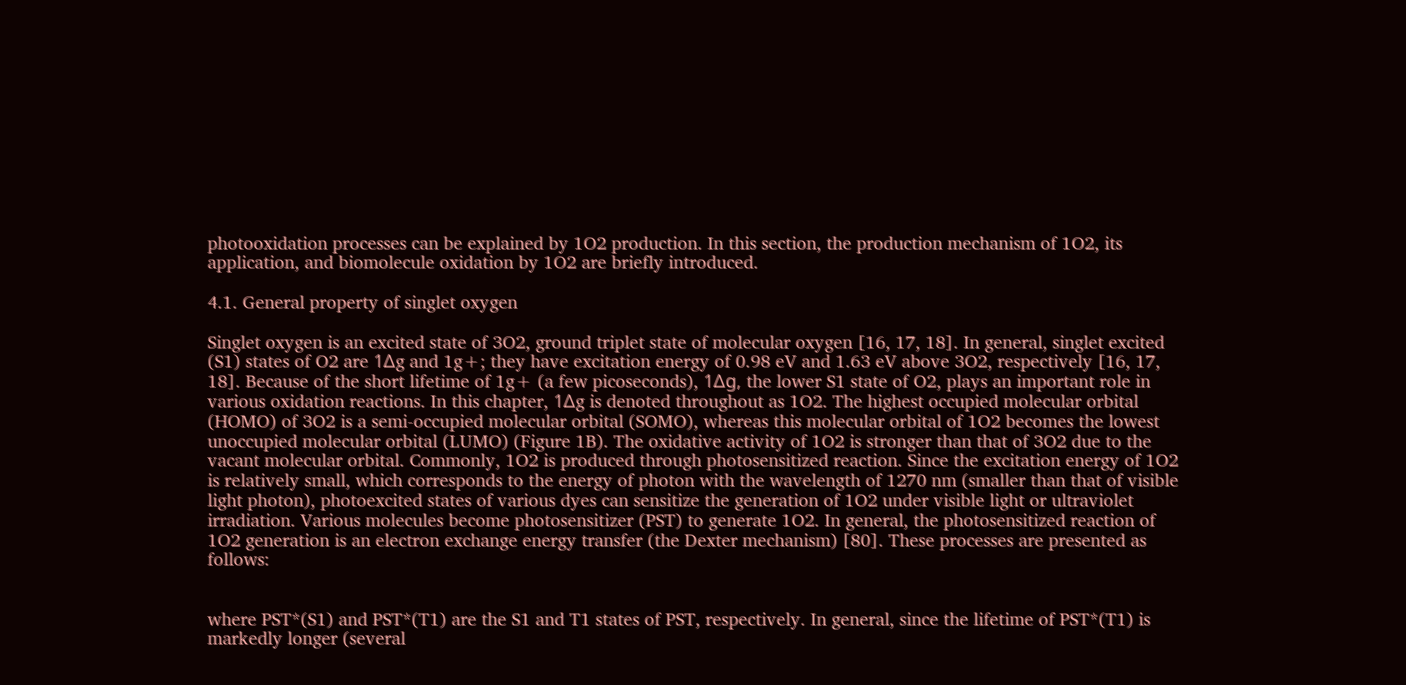photooxidation processes can be explained by 1O2 production. In this section, the production mechanism of 1O2, its application, and biomolecule oxidation by 1O2 are briefly introduced.

4.1. General property of singlet oxygen

Singlet oxygen is an excited state of 3O2, ground triplet state of molecular oxygen [16, 17, 18]. In general, singlet excited (S1) states of O2 are 1Δg and 1g+; they have excitation energy of 0.98 eV and 1.63 eV above 3O2, respectively [16, 17, 18]. Because of the short lifetime of 1g+ (a few picoseconds), 1Δg, the lower S1 state of O2, plays an important role in various oxidation reactions. In this chapter, 1Δg is denoted throughout as 1O2. The highest occupied molecular orbital (HOMO) of 3O2 is a semi-occupied molecular orbital (SOMO), whereas this molecular orbital of 1O2 becomes the lowest unoccupied molecular orbital (LUMO) (Figure 1B). The oxidative activity of 1O2 is stronger than that of 3O2 due to the vacant molecular orbital. Commonly, 1O2 is produced through photosensitized reaction. Since the excitation energy of 1O2 is relatively small, which corresponds to the energy of photon with the wavelength of 1270 nm (smaller than that of visible light photon), photoexcited states of various dyes can sensitize the generation of 1O2 under visible light or ultraviolet irradiation. Various molecules become photosensitizer (PST) to generate 1O2. In general, the photosensitized reaction of 1O2 generation is an electron exchange energy transfer (the Dexter mechanism) [80]. These processes are presented as follows:


where PST*(S1) and PST*(T1) are the S1 and T1 states of PST, respectively. In general, since the lifetime of PST*(T1) is markedly longer (several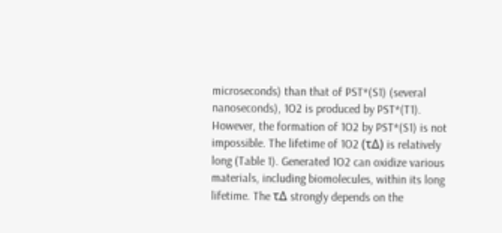microseconds) than that of PST*(S1) (several nanoseconds), 1O2 is produced by PST*(T1). However, the formation of 1O2 by PST*(S1) is not impossible. The lifetime of 1O2 (τΔ) is relatively long (Table 1). Generated 1O2 can oxidize various materials, including biomolecules, within its long lifetime. The τΔ strongly depends on the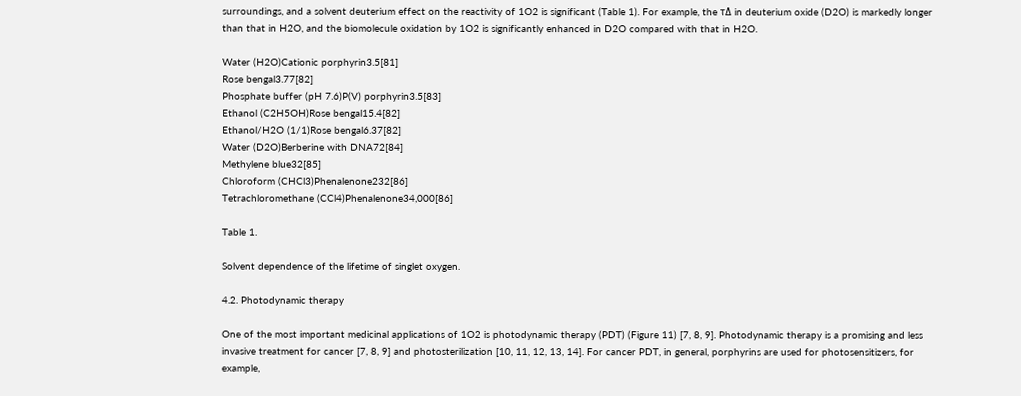surroundings, and a solvent deuterium effect on the reactivity of 1O2 is significant (Table 1). For example, the τΔ in deuterium oxide (D2O) is markedly longer than that in H2O, and the biomolecule oxidation by 1O2 is significantly enhanced in D2O compared with that in H2O.

Water (H2O)Cationic porphyrin3.5[81]
Rose bengal3.77[82]
Phosphate buffer (pH 7.6)P(V) porphyrin3.5[83]
Ethanol (C2H5OH)Rose bengal15.4[82]
Ethanol/H2O (1/1)Rose bengal6.37[82]
Water (D2O)Berberine with DNA72[84]
Methylene blue32[85]
Chloroform (CHCl3)Phenalenone232[86]
Tetrachloromethane (CCl4)Phenalenone34,000[86]

Table 1.

Solvent dependence of the lifetime of singlet oxygen.

4.2. Photodynamic therapy

One of the most important medicinal applications of 1O2 is photodynamic therapy (PDT) (Figure 11) [7, 8, 9]. Photodynamic therapy is a promising and less invasive treatment for cancer [7, 8, 9] and photosterilization [10, 11, 12, 13, 14]. For cancer PDT, in general, porphyrins are used for photosensitizers, for example,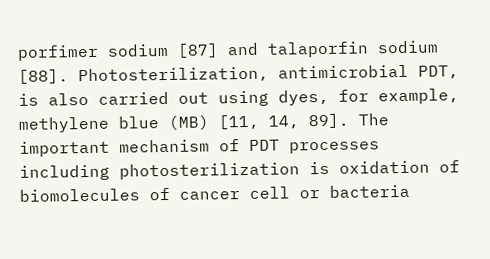porfimer sodium [87] and talaporfin sodium [88]. Photosterilization, antimicrobial PDT, is also carried out using dyes, for example, methylene blue (MB) [11, 14, 89]. The important mechanism of PDT processes including photosterilization is oxidation of biomolecules of cancer cell or bacteria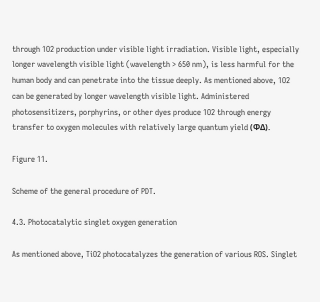through 1O2 production under visible light irradiation. Visible light, especially longer wavelength visible light (wavelength > 650 nm), is less harmful for the human body and can penetrate into the tissue deeply. As mentioned above, 1O2 can be generated by longer wavelength visible light. Administered photosensitizers, porphyrins, or other dyes produce 1O2 through energy transfer to oxygen molecules with relatively large quantum yield (ΦΔ).

Figure 11.

Scheme of the general procedure of PDT.

4.3. Photocatalytic singlet oxygen generation

As mentioned above, TiO2 photocatalyzes the generation of various ROS. Singlet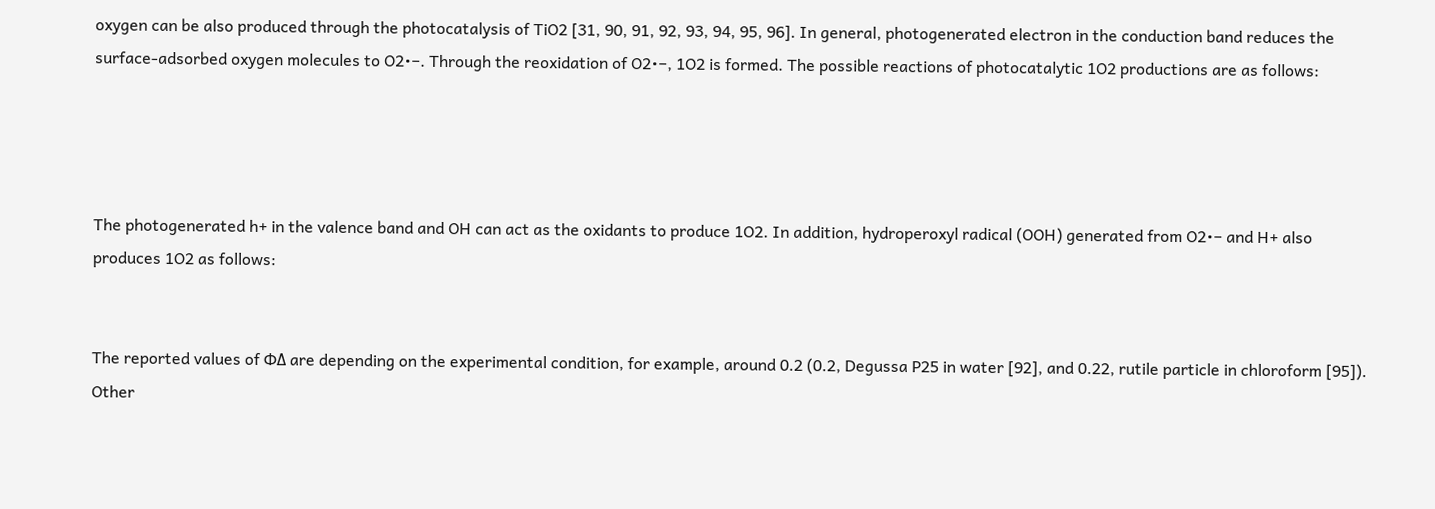oxygen can be also produced through the photocatalysis of TiO2 [31, 90, 91, 92, 93, 94, 95, 96]. In general, photogenerated electron in the conduction band reduces the surface-adsorbed oxygen molecules to O2•−. Through the reoxidation of O2•−, 1O2 is formed. The possible reactions of photocatalytic 1O2 productions are as follows:




The photogenerated h+ in the valence band and OH can act as the oxidants to produce 1O2. In addition, hydroperoxyl radical (OOH) generated from O2•− and H+ also produces 1O2 as follows:


The reported values of ΦΔ are depending on the experimental condition, for example, around 0.2 (0.2, Degussa P25 in water [92], and 0.22, rutile particle in chloroform [95]). Other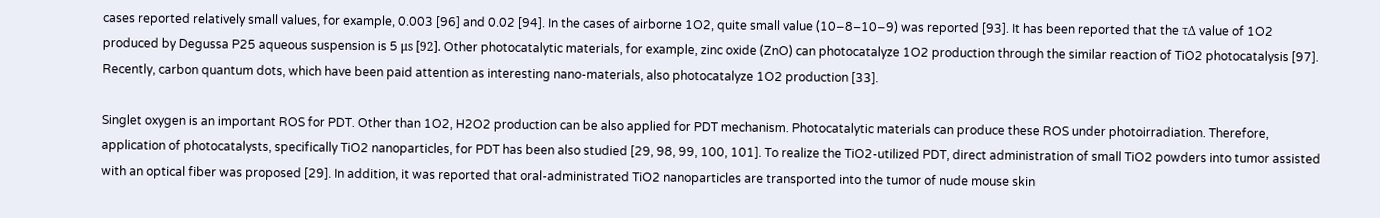cases reported relatively small values, for example, 0.003 [96] and 0.02 [94]. In the cases of airborne 1O2, quite small value (10−8–10−9) was reported [93]. It has been reported that the τΔ value of 1O2 produced by Degussa P25 aqueous suspension is 5 μs [92]. Other photocatalytic materials, for example, zinc oxide (ZnO) can photocatalyze 1O2 production through the similar reaction of TiO2 photocatalysis [97]. Recently, carbon quantum dots, which have been paid attention as interesting nano-materials, also photocatalyze 1O2 production [33].

Singlet oxygen is an important ROS for PDT. Other than 1O2, H2O2 production can be also applied for PDT mechanism. Photocatalytic materials can produce these ROS under photoirradiation. Therefore, application of photocatalysts, specifically TiO2 nanoparticles, for PDT has been also studied [29, 98, 99, 100, 101]. To realize the TiO2-utilized PDT, direct administration of small TiO2 powders into tumor assisted with an optical fiber was proposed [29]. In addition, it was reported that oral-administrated TiO2 nanoparticles are transported into the tumor of nude mouse skin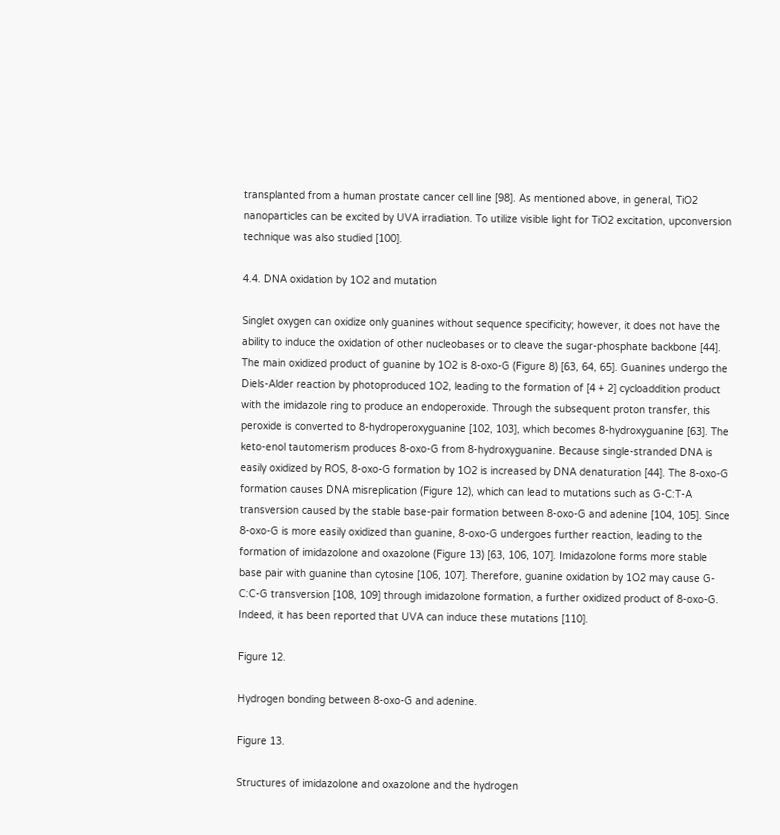transplanted from a human prostate cancer cell line [98]. As mentioned above, in general, TiO2 nanoparticles can be excited by UVA irradiation. To utilize visible light for TiO2 excitation, upconversion technique was also studied [100].

4.4. DNA oxidation by 1O2 and mutation

Singlet oxygen can oxidize only guanines without sequence specificity; however, it does not have the ability to induce the oxidation of other nucleobases or to cleave the sugar-phosphate backbone [44]. The main oxidized product of guanine by 1O2 is 8-oxo-G (Figure 8) [63, 64, 65]. Guanines undergo the Diels-Alder reaction by photoproduced 1O2, leading to the formation of [4 + 2] cycloaddition product with the imidazole ring to produce an endoperoxide. Through the subsequent proton transfer, this peroxide is converted to 8-hydroperoxyguanine [102, 103], which becomes 8-hydroxyguanine [63]. The keto-enol tautomerism produces 8-oxo-G from 8-hydroxyguanine. Because single-stranded DNA is easily oxidized by ROS, 8-oxo-G formation by 1O2 is increased by DNA denaturation [44]. The 8-oxo-G formation causes DNA misreplication (Figure 12), which can lead to mutations such as G-C:T-A transversion caused by the stable base-pair formation between 8-oxo-G and adenine [104, 105]. Since 8-oxo-G is more easily oxidized than guanine, 8-oxo-G undergoes further reaction, leading to the formation of imidazolone and oxazolone (Figure 13) [63, 106, 107]. Imidazolone forms more stable base pair with guanine than cytosine [106, 107]. Therefore, guanine oxidation by 1O2 may cause G-C:C-G transversion [108, 109] through imidazolone formation, a further oxidized product of 8-oxo-G. Indeed, it has been reported that UVA can induce these mutations [110].

Figure 12.

Hydrogen bonding between 8-oxo-G and adenine.

Figure 13.

Structures of imidazolone and oxazolone and the hydrogen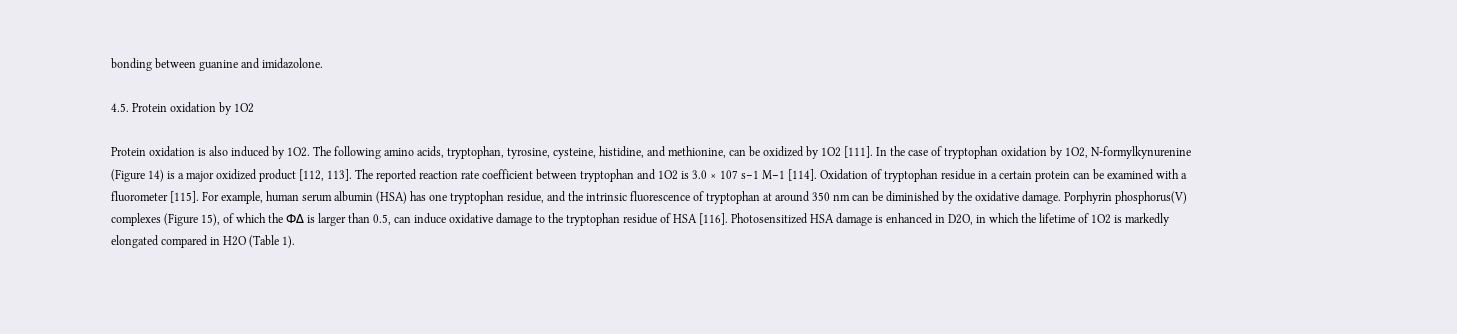bonding between guanine and imidazolone.

4.5. Protein oxidation by 1O2

Protein oxidation is also induced by 1O2. The following amino acids, tryptophan, tyrosine, cysteine, histidine, and methionine, can be oxidized by 1O2 [111]. In the case of tryptophan oxidation by 1O2, N-formylkynurenine (Figure 14) is a major oxidized product [112, 113]. The reported reaction rate coefficient between tryptophan and 1O2 is 3.0 × 107 s−1 M−1 [114]. Oxidation of tryptophan residue in a certain protein can be examined with a fluorometer [115]. For example, human serum albumin (HSA) has one tryptophan residue, and the intrinsic fluorescence of tryptophan at around 350 nm can be diminished by the oxidative damage. Porphyrin phosphorus(V) complexes (Figure 15), of which the ΦΔ is larger than 0.5, can induce oxidative damage to the tryptophan residue of HSA [116]. Photosensitized HSA damage is enhanced in D2O, in which the lifetime of 1O2 is markedly elongated compared in H2O (Table 1).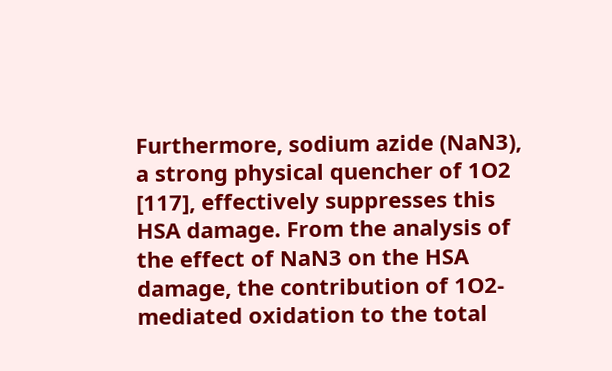Furthermore, sodium azide (NaN3), a strong physical quencher of 1O2 [117], effectively suppresses this HSA damage. From the analysis of the effect of NaN3 on the HSA damage, the contribution of 1O2-mediated oxidation to the total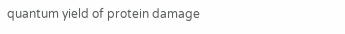quantum yield of protein damage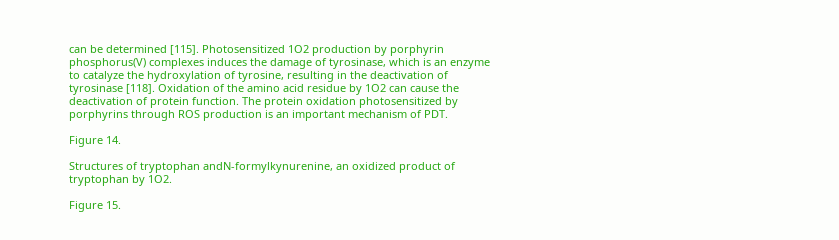can be determined [115]. Photosensitized 1O2 production by porphyrin phosphorus(V) complexes induces the damage of tyrosinase, which is an enzyme to catalyze the hydroxylation of tyrosine, resulting in the deactivation of tyrosinase [118]. Oxidation of the amino acid residue by 1O2 can cause the deactivation of protein function. The protein oxidation photosensitized by porphyrins through ROS production is an important mechanism of PDT.

Figure 14.

Structures of tryptophan andN-formylkynurenine, an oxidized product of tryptophan by 1O2.

Figure 15.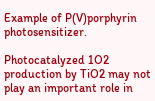Example of P(V)porphyrin photosensitizer.

Photocatalyzed 1O2 production by TiO2 may not play an important role in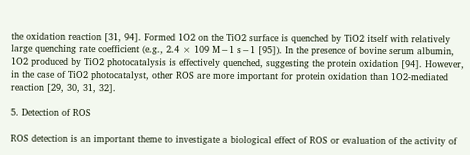the oxidation reaction [31, 94]. Formed 1O2 on the TiO2 surface is quenched by TiO2 itself with relatively large quenching rate coefficient (e.g., 2.4 × 109 M−1 s−1 [95]). In the presence of bovine serum albumin, 1O2 produced by TiO2 photocatalysis is effectively quenched, suggesting the protein oxidation [94]. However, in the case of TiO2 photocatalyst, other ROS are more important for protein oxidation than 1O2-mediated reaction [29, 30, 31, 32].

5. Detection of ROS

ROS detection is an important theme to investigate a biological effect of ROS or evaluation of the activity of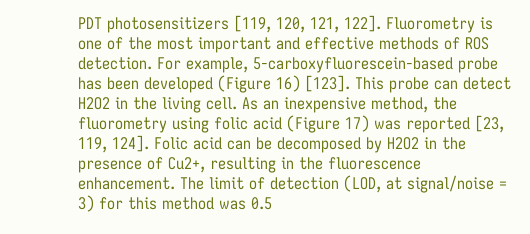PDT photosensitizers [119, 120, 121, 122]. Fluorometry is one of the most important and effective methods of ROS detection. For example, 5-carboxyfluorescein-based probe has been developed (Figure 16) [123]. This probe can detect H2O2 in the living cell. As an inexpensive method, the fluorometry using folic acid (Figure 17) was reported [23, 119, 124]. Folic acid can be decomposed by H2O2 in the presence of Cu2+, resulting in the fluorescence enhancement. The limit of detection (LOD, at signal/noise = 3) for this method was 0.5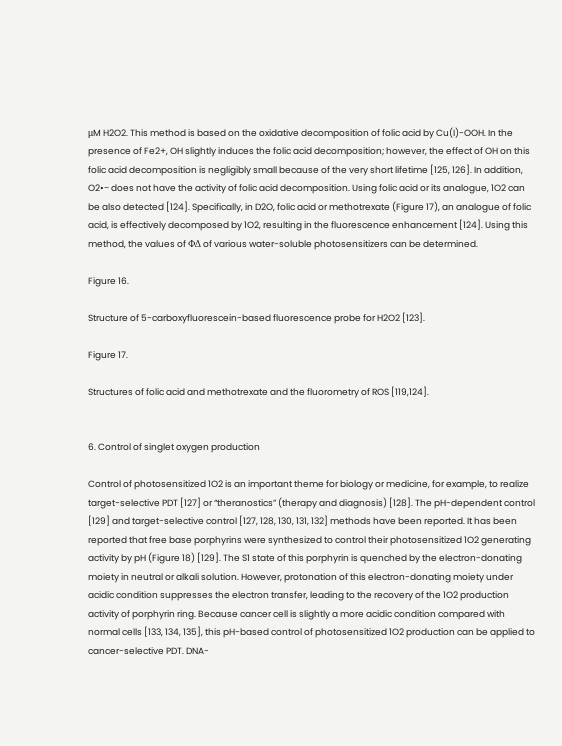μM H2O2. This method is based on the oxidative decomposition of folic acid by Cu(I)-OOH. In the presence of Fe2+, OH slightly induces the folic acid decomposition; however, the effect of OH on this folic acid decomposition is negligibly small because of the very short lifetime [125, 126]. In addition, O2•− does not have the activity of folic acid decomposition. Using folic acid or its analogue, 1O2 can be also detected [124]. Specifically, in D2O, folic acid or methotrexate (Figure 17), an analogue of folic acid, is effectively decomposed by 1O2, resulting in the fluorescence enhancement [124]. Using this method, the values of ΦΔ of various water-soluble photosensitizers can be determined.

Figure 16.

Structure of 5-carboxyfluorescein-based fluorescence probe for H2O2 [123].

Figure 17.

Structures of folic acid and methotrexate and the fluorometry of ROS [119,124].


6. Control of singlet oxygen production

Control of photosensitized 1O2 is an important theme for biology or medicine, for example, to realize target-selective PDT [127] or “theranostics” (therapy and diagnosis) [128]. The pH-dependent control [129] and target-selective control [127, 128, 130, 131, 132] methods have been reported. It has been reported that free base porphyrins were synthesized to control their photosensitized 1O2 generating activity by pH (Figure 18) [129]. The S1 state of this porphyrin is quenched by the electron-donating moiety in neutral or alkali solution. However, protonation of this electron-donating moiety under acidic condition suppresses the electron transfer, leading to the recovery of the 1O2 production activity of porphyrin ring. Because cancer cell is slightly a more acidic condition compared with normal cells [133, 134, 135], this pH-based control of photosensitized 1O2 production can be applied to cancer-selective PDT. DNA-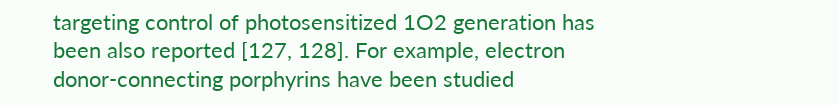targeting control of photosensitized 1O2 generation has been also reported [127, 128]. For example, electron donor-connecting porphyrins have been studied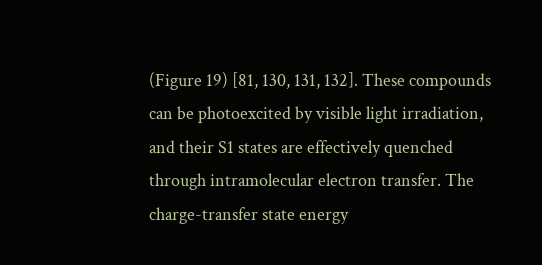(Figure 19) [81, 130, 131, 132]. These compounds can be photoexcited by visible light irradiation, and their S1 states are effectively quenched through intramolecular electron transfer. The charge-transfer state energy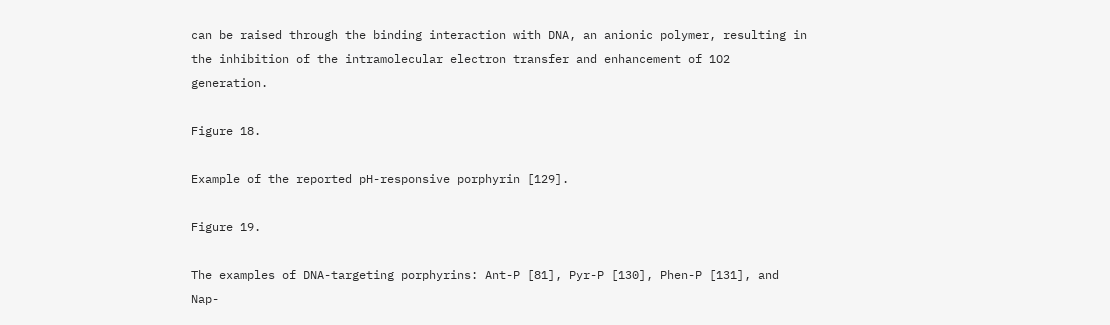can be raised through the binding interaction with DNA, an anionic polymer, resulting in the inhibition of the intramolecular electron transfer and enhancement of 1O2 generation.

Figure 18.

Example of the reported pH-responsive porphyrin [129].

Figure 19.

The examples of DNA-targeting porphyrins: Ant-P [81], Pyr-P [130], Phen-P [131], and Nap-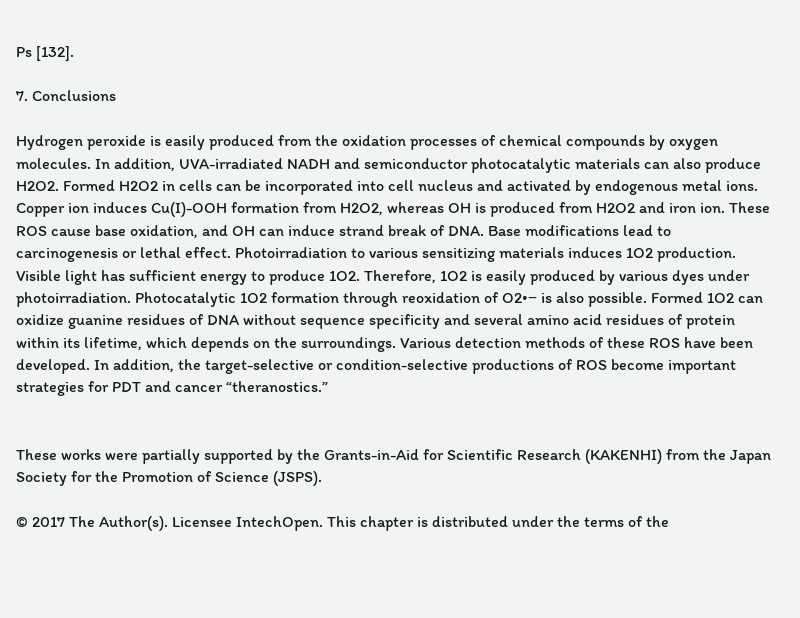Ps [132].

7. Conclusions

Hydrogen peroxide is easily produced from the oxidation processes of chemical compounds by oxygen molecules. In addition, UVA-irradiated NADH and semiconductor photocatalytic materials can also produce H2O2. Formed H2O2 in cells can be incorporated into cell nucleus and activated by endogenous metal ions. Copper ion induces Cu(I)-OOH formation from H2O2, whereas OH is produced from H2O2 and iron ion. These ROS cause base oxidation, and OH can induce strand break of DNA. Base modifications lead to carcinogenesis or lethal effect. Photoirradiation to various sensitizing materials induces 1O2 production. Visible light has sufficient energy to produce 1O2. Therefore, 1O2 is easily produced by various dyes under photoirradiation. Photocatalytic 1O2 formation through reoxidation of O2•− is also possible. Formed 1O2 can oxidize guanine residues of DNA without sequence specificity and several amino acid residues of protein within its lifetime, which depends on the surroundings. Various detection methods of these ROS have been developed. In addition, the target-selective or condition-selective productions of ROS become important strategies for PDT and cancer “theranostics.”


These works were partially supported by the Grants-in-Aid for Scientific Research (KAKENHI) from the Japan Society for the Promotion of Science (JSPS).

© 2017 The Author(s). Licensee IntechOpen. This chapter is distributed under the terms of the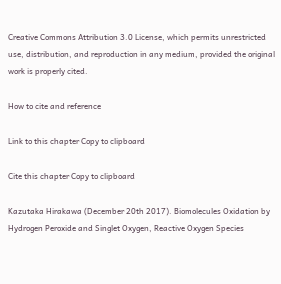Creative Commons Attribution 3.0 License, which permits unrestricted use, distribution, and reproduction in any medium, provided the original work is properly cited.

How to cite and reference

Link to this chapter Copy to clipboard

Cite this chapter Copy to clipboard

Kazutaka Hirakawa (December 20th 2017). Biomolecules Oxidation by Hydrogen Peroxide and Singlet Oxygen, Reactive Oxygen Species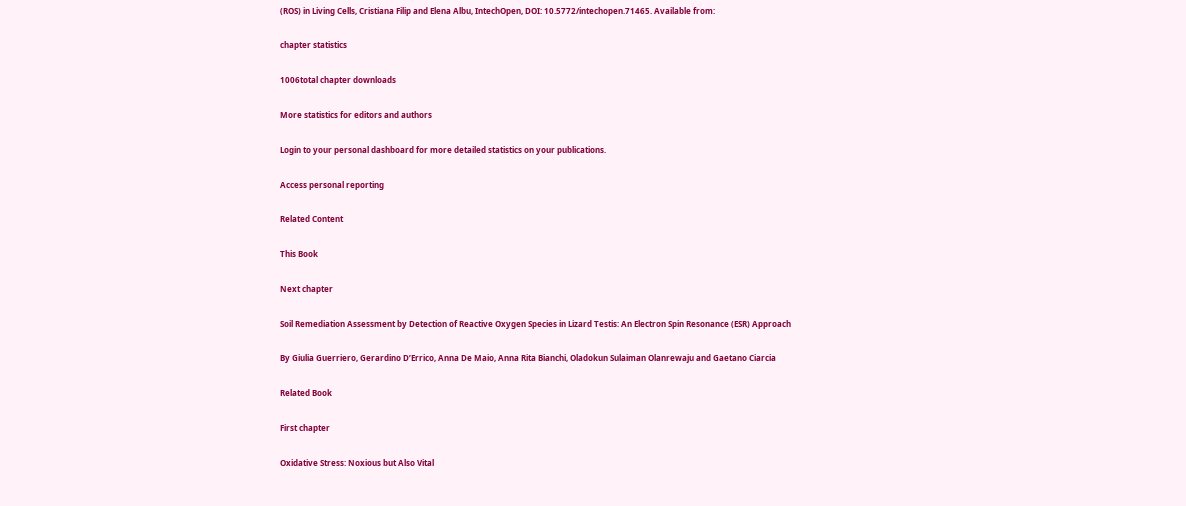(ROS) in Living Cells, Cristiana Filip and Elena Albu, IntechOpen, DOI: 10.5772/intechopen.71465. Available from:

chapter statistics

1006total chapter downloads

More statistics for editors and authors

Login to your personal dashboard for more detailed statistics on your publications.

Access personal reporting

Related Content

This Book

Next chapter

Soil Remediation Assessment by Detection of Reactive Oxygen Species in Lizard Testis: An Electron Spin Resonance (ESR) Approach

By Giulia Guerriero, Gerardino D’Errico, Anna De Maio, Anna Rita Bianchi, Oladokun Sulaiman Olanrewaju and Gaetano Ciarcia

Related Book

First chapter

Oxidative Stress: Noxious but Also Vital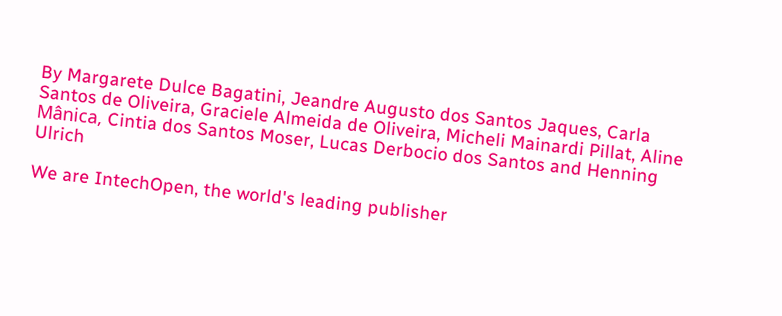By Margarete Dulce Bagatini, Jeandre Augusto dos Santos Jaques, Carla Santos de Oliveira, Graciele Almeida de Oliveira, Micheli Mainardi Pillat, Aline Mânica, Cintia dos Santos Moser, Lucas Derbocio dos Santos and Henning Ulrich

We are IntechOpen, the world's leading publisher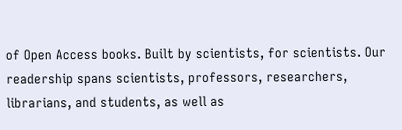of Open Access books. Built by scientists, for scientists. Our readership spans scientists, professors, researchers, librarians, and students, as well as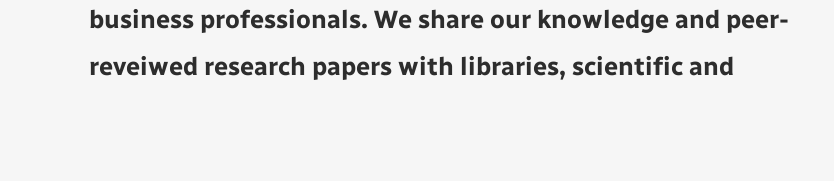business professionals. We share our knowledge and peer-reveiwed research papers with libraries, scientific and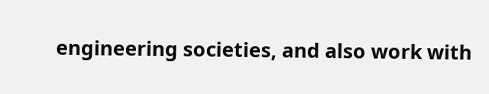engineering societies, and also work with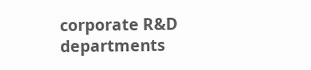corporate R&D departments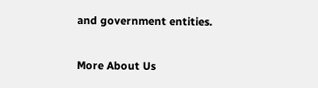and government entities.

More About Us